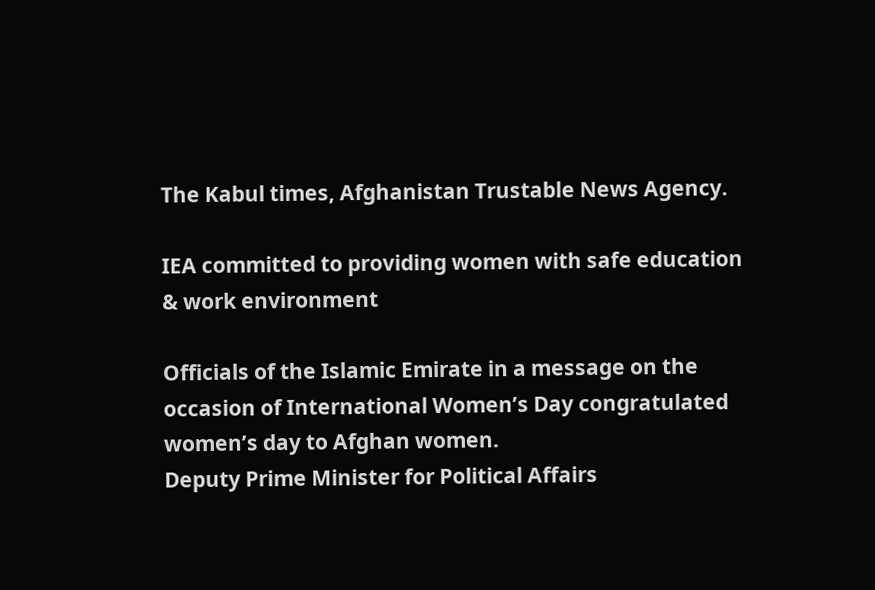The Kabul times, Afghanistan Trustable News Agency.

IEA committed to providing women with safe education & work environment

Officials of the Islamic Emirate in a message on the occasion of International Women’s Day congratulated women’s day to Afghan women.
Deputy Prime Minister for Political Affairs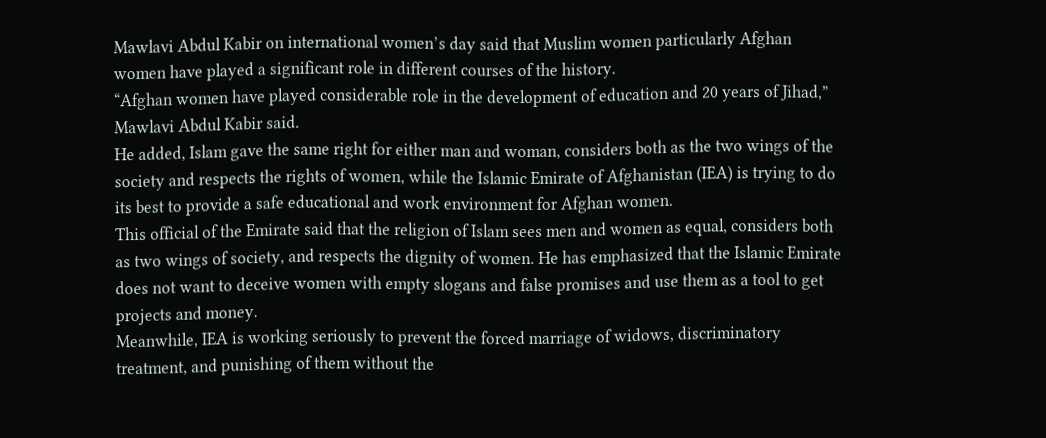Mawlavi Abdul Kabir on international women’s day said that Muslim women particularly Afghan women have played a significant role in different courses of the history.
“Afghan women have played considerable role in the development of education and 20 years of Jihad,” Mawlavi Abdul Kabir said.
He added, Islam gave the same right for either man and woman, considers both as the two wings of the society and respects the rights of women, while the Islamic Emirate of Afghanistan (IEA) is trying to do its best to provide a safe educational and work environment for Afghan women.
This official of the Emirate said that the religion of Islam sees men and women as equal, considers both as two wings of society, and respects the dignity of women. He has emphasized that the Islamic Emirate does not want to deceive women with empty slogans and false promises and use them as a tool to get projects and money.
Meanwhile, IEA is working seriously to prevent the forced marriage of widows, discriminatory treatment, and punishing of them without the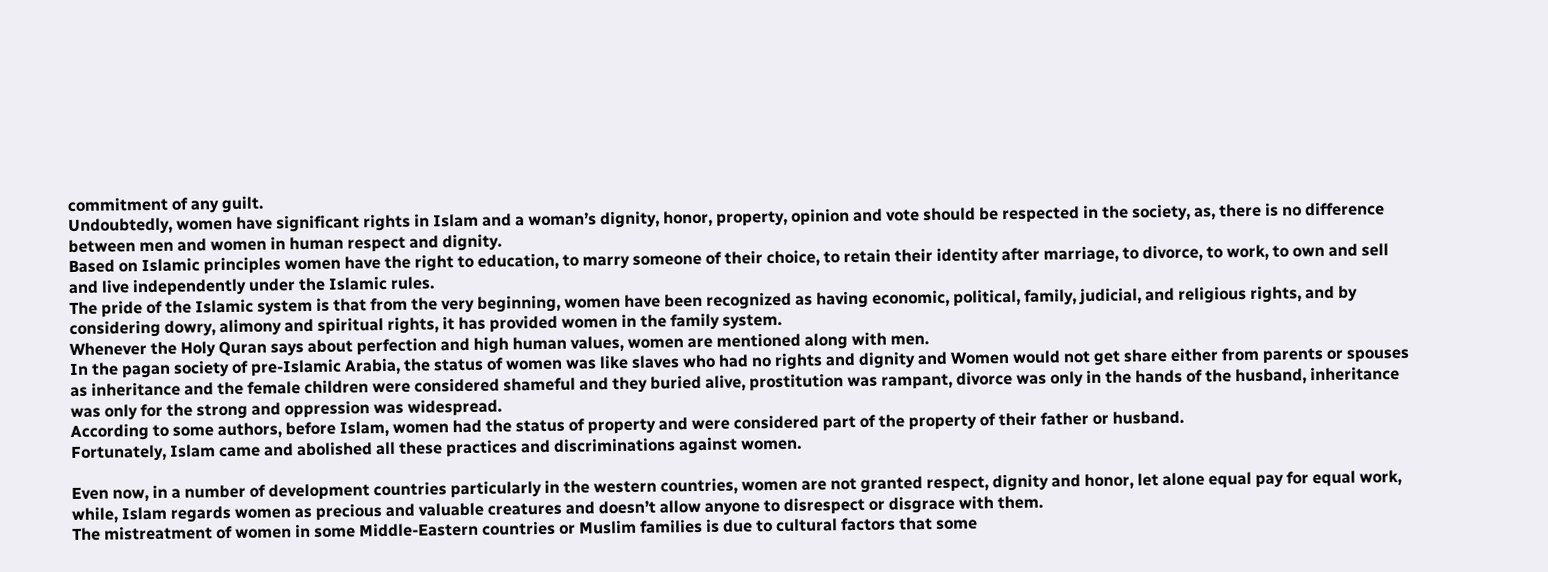commitment of any guilt.
Undoubtedly, women have significant rights in Islam and a woman’s dignity, honor, property, opinion and vote should be respected in the society, as, there is no difference between men and women in human respect and dignity.
Based on Islamic principles women have the right to education, to marry someone of their choice, to retain their identity after marriage, to divorce, to work, to own and sell and live independently under the Islamic rules.
The pride of the Islamic system is that from the very beginning, women have been recognized as having economic, political, family, judicial, and religious rights, and by considering dowry, alimony and spiritual rights, it has provided women in the family system.
Whenever the Holy Quran says about perfection and high human values, women are mentioned along with men.
In the pagan society of pre-Islamic Arabia, the status of women was like slaves who had no rights and dignity and Women would not get share either from parents or spouses as inheritance and the female children were considered shameful and they buried alive, prostitution was rampant, divorce was only in the hands of the husband, inheritance was only for the strong and oppression was widespread.
According to some authors, before Islam, women had the status of property and were considered part of the property of their father or husband.
Fortunately, Islam came and abolished all these practices and discriminations against women.

Even now, in a number of development countries particularly in the western countries, women are not granted respect, dignity and honor, let alone equal pay for equal work, while, Islam regards women as precious and valuable creatures and doesn’t allow anyone to disrespect or disgrace with them.
The mistreatment of women in some Middle-Eastern countries or Muslim families is due to cultural factors that some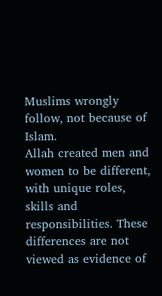Muslims wrongly follow, not because of Islam.
Allah created men and women to be different, with unique roles, skills and responsibilities. These differences are not viewed as evidence of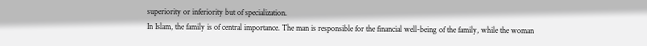superiority or inferiority but of specialization.
In Islam, the family is of central importance. The man is responsible for the financial well-being of the family, while the woman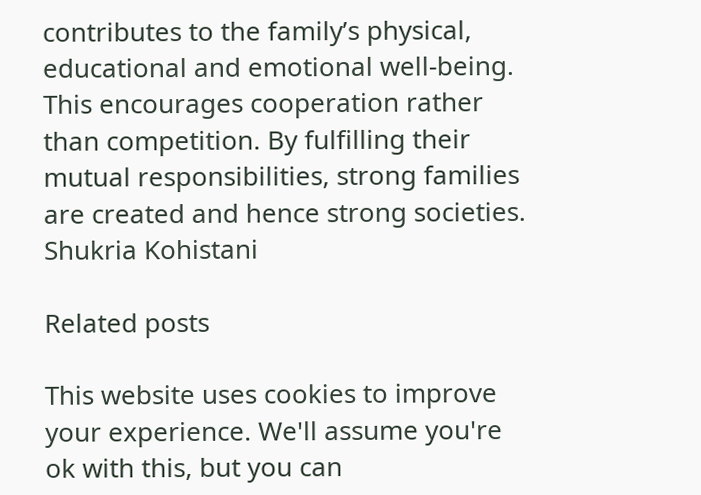contributes to the family’s physical, educational and emotional well-being.
This encourages cooperation rather than competition. By fulfilling their mutual responsibilities, strong families are created and hence strong societies. Shukria Kohistani

Related posts

This website uses cookies to improve your experience. We'll assume you're ok with this, but you can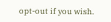opt-out if you wish.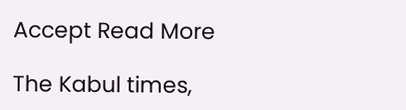Accept Read More

The Kabul times,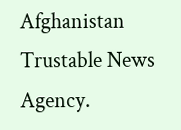Afghanistan Trustable News Agency.